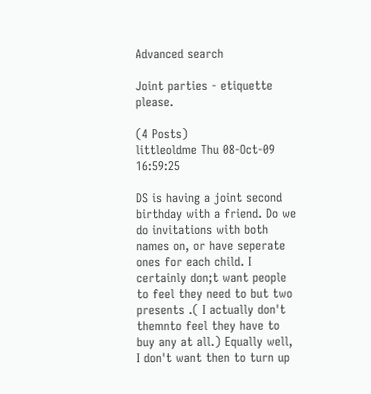Advanced search

Joint parties - etiquette please.

(4 Posts)
littleoldme Thu 08-Oct-09 16:59:25

DS is having a joint second birthday with a friend. Do we do invitations with both names on, or have seperate ones for each child. I certainly don;t want people to feel they need to but two presents .( I actually don't themnto feel they have to buy any at all.) Equally well, I don't want then to turn up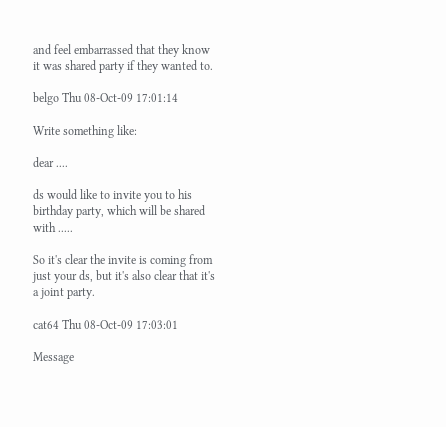and feel embarrassed that they know it was shared party if they wanted to.

belgo Thu 08-Oct-09 17:01:14

Write something like:

dear ....

ds would like to invite you to his birthday party, which will be shared with .....

So it's clear the invite is coming from just your ds, but it's also clear that it's a joint party.

cat64 Thu 08-Oct-09 17:03:01

Message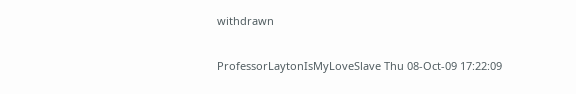withdrawn

ProfessorLaytonIsMyLoveSlave Thu 08-Oct-09 17:22:09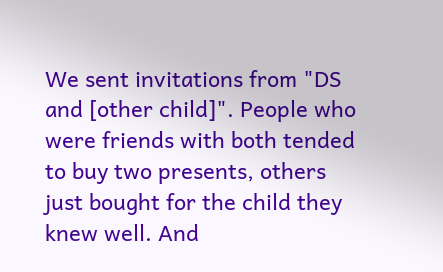We sent invitations from "DS and [other child]". People who were friends with both tended to buy two presents, others just bought for the child they knew well. And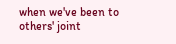when we've been to others' joint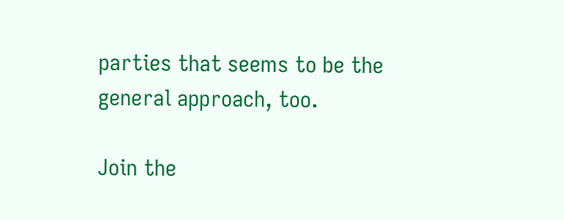parties that seems to be the general approach, too.

Join the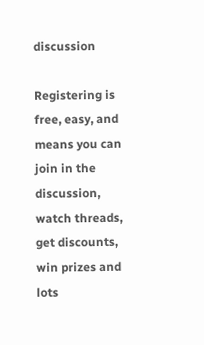discussion

Registering is free, easy, and means you can join in the discussion, watch threads, get discounts, win prizes and lots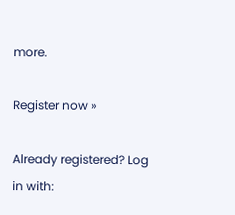more.

Register now »

Already registered? Log in with: